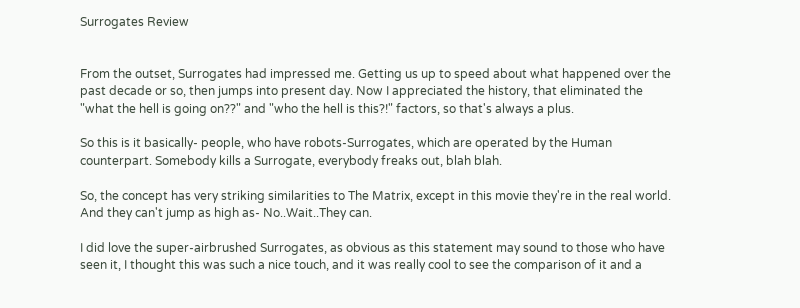Surrogates Review


From the outset, Surrogates had impressed me. Getting us up to speed about what happened over the past decade or so, then jumps into present day. Now I appreciated the history, that eliminated the "what the hell is going on??" and "who the hell is this?!" factors, so that's always a plus.

So this is it basically- people, who have robots-Surrogates, which are operated by the Human counterpart. Somebody kills a Surrogate, everybody freaks out, blah blah.

So, the concept has very striking similarities to The Matrix, except in this movie they're in the real world. And they can't jump as high as- No..Wait..They can.

I did love the super-airbrushed Surrogates, as obvious as this statement may sound to those who have seen it, I thought this was such a nice touch, and it was really cool to see the comparison of it and a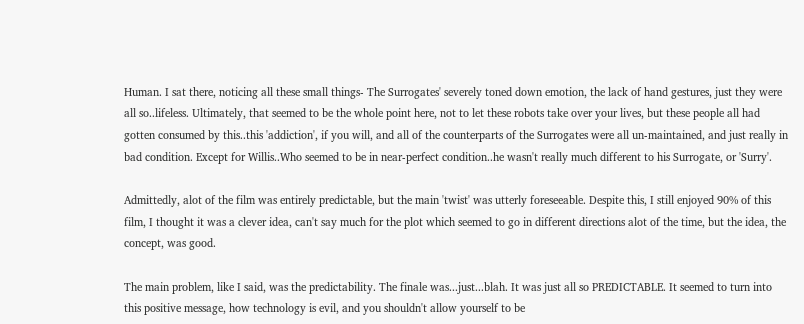Human. I sat there, noticing all these small things- The Surrogates' severely toned down emotion, the lack of hand gestures, just they were all so..lifeless. Ultimately, that seemed to be the whole point here, not to let these robots take over your lives, but these people all had gotten consumed by this..this 'addiction', if you will, and all of the counterparts of the Surrogates were all un-maintained, and just really in bad condition. Except for Willis..Who seemed to be in near-perfect condition..he wasn't really much different to his Surrogate, or 'Surry'.

Admittedly, alot of the film was entirely predictable, but the main 'twist' was utterly foreseeable. Despite this, I still enjoyed 90% of this film, I thought it was a clever idea, can't say much for the plot which seemed to go in different directions alot of the time, but the idea, the concept, was good.

The main problem, like I said, was the predictability. The finale was...just...blah. It was just all so PREDICTABLE. It seemed to turn into this positive message, how technology is evil, and you shouldn't allow yourself to be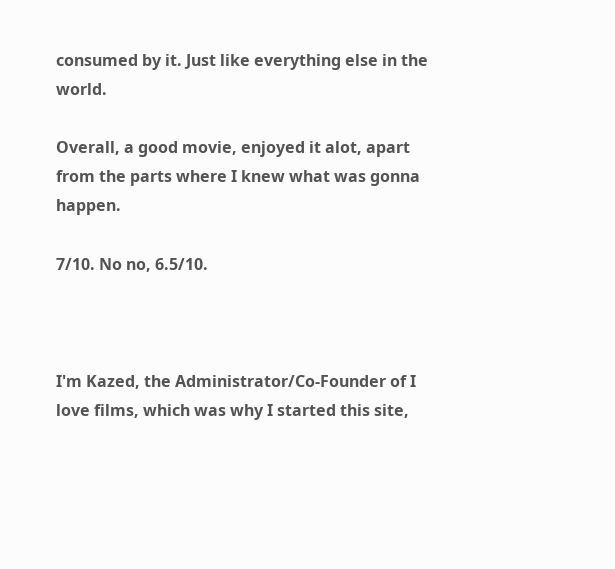consumed by it. Just like everything else in the  world.

Overall, a good movie, enjoyed it alot, apart from the parts where I knew what was gonna happen.

7/10. No no, 6.5/10.



I'm Kazed, the Administrator/Co-Founder of I love films, which was why I started this site,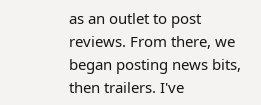as an outlet to post reviews. From there, we began posting news bits, then trailers. I've